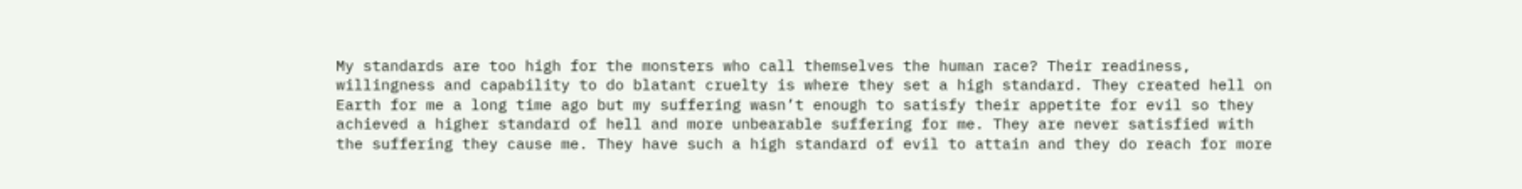My standards are too high for the monsters who call themselves the human race? Their readiness, willingness and capability to do blatant cruelty is where they set a high standard. They created hell on Earth for me a long time ago but my suffering wasn’t enough to satisfy their appetite for evil so they achieved a higher standard of hell and more unbearable suffering for me. They are never satisfied with the suffering they cause me. They have such a high standard of evil to attain and they do reach for more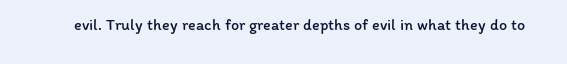evil. Truly they reach for greater depths of evil in what they do to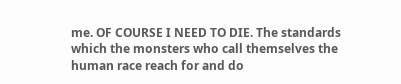me. OF COURSE I NEED TO DIE. The standards which the monsters who call themselves the human race reach for and do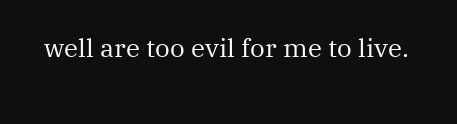well are too evil for me to live.